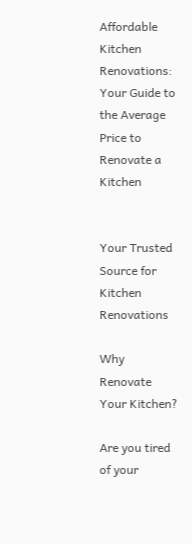Affordable Kitchen Renovations: Your Guide to the Average Price to Renovate a Kitchen


Your Trusted Source for Kitchen Renovations

Why Renovate Your Kitchen?

Are you tired of your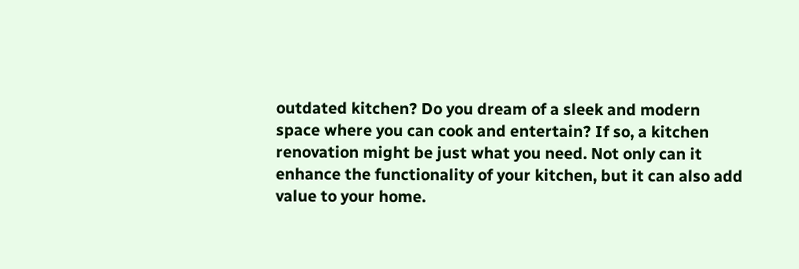outdated kitchen? Do you dream of a sleek and modern space where you can cook and entertain? If so, a kitchen renovation might be just what you need. Not only can it enhance the functionality of your kitchen, but it can also add value to your home.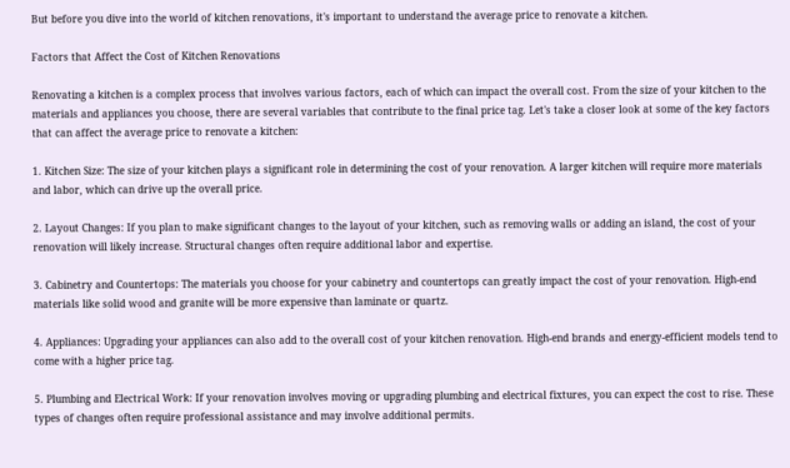But before you dive into the world of kitchen renovations, it's important to understand the average price to renovate a kitchen.

Factors that Affect the Cost of Kitchen Renovations

Renovating a kitchen is a complex process that involves various factors, each of which can impact the overall cost. From the size of your kitchen to the materials and appliances you choose, there are several variables that contribute to the final price tag. Let's take a closer look at some of the key factors that can affect the average price to renovate a kitchen:

1. Kitchen Size: The size of your kitchen plays a significant role in determining the cost of your renovation. A larger kitchen will require more materials and labor, which can drive up the overall price.

2. Layout Changes: If you plan to make significant changes to the layout of your kitchen, such as removing walls or adding an island, the cost of your renovation will likely increase. Structural changes often require additional labor and expertise.

3. Cabinetry and Countertops: The materials you choose for your cabinetry and countertops can greatly impact the cost of your renovation. High-end materials like solid wood and granite will be more expensive than laminate or quartz.

4. Appliances: Upgrading your appliances can also add to the overall cost of your kitchen renovation. High-end brands and energy-efficient models tend to come with a higher price tag.

5. Plumbing and Electrical Work: If your renovation involves moving or upgrading plumbing and electrical fixtures, you can expect the cost to rise. These types of changes often require professional assistance and may involve additional permits.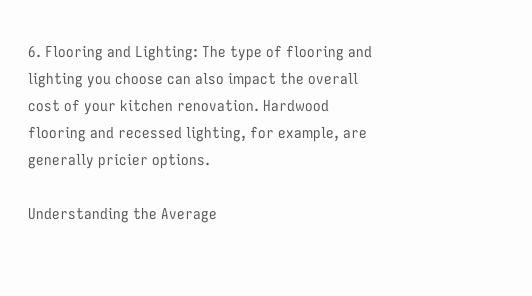6. Flooring and Lighting: The type of flooring and lighting you choose can also impact the overall cost of your kitchen renovation. Hardwood flooring and recessed lighting, for example, are generally pricier options.

Understanding the Average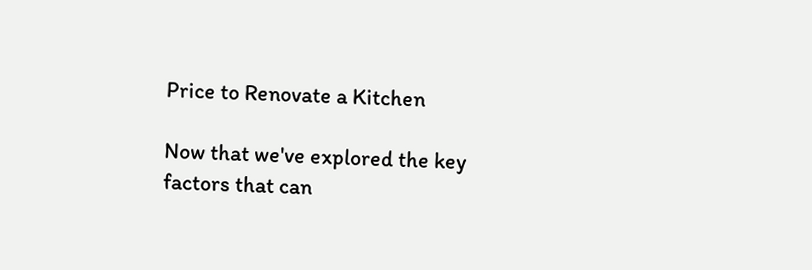Price to Renovate a Kitchen

Now that we've explored the key factors that can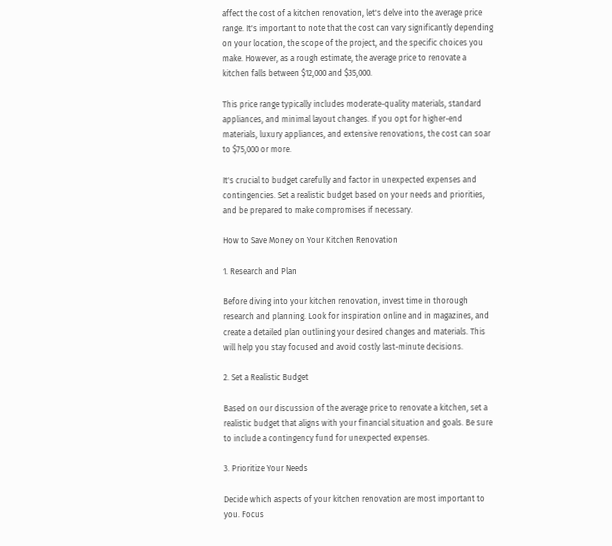affect the cost of a kitchen renovation, let's delve into the average price range. It's important to note that the cost can vary significantly depending on your location, the scope of the project, and the specific choices you make. However, as a rough estimate, the average price to renovate a kitchen falls between $12,000 and $35,000.

This price range typically includes moderate-quality materials, standard appliances, and minimal layout changes. If you opt for higher-end materials, luxury appliances, and extensive renovations, the cost can soar to $75,000 or more.

It's crucial to budget carefully and factor in unexpected expenses and contingencies. Set a realistic budget based on your needs and priorities, and be prepared to make compromises if necessary.

How to Save Money on Your Kitchen Renovation

1. Research and Plan

Before diving into your kitchen renovation, invest time in thorough research and planning. Look for inspiration online and in magazines, and create a detailed plan outlining your desired changes and materials. This will help you stay focused and avoid costly last-minute decisions.

2. Set a Realistic Budget

Based on our discussion of the average price to renovate a kitchen, set a realistic budget that aligns with your financial situation and goals. Be sure to include a contingency fund for unexpected expenses.

3. Prioritize Your Needs

Decide which aspects of your kitchen renovation are most important to you. Focus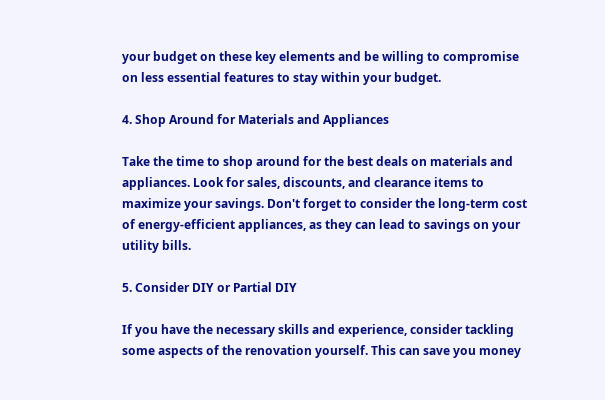your budget on these key elements and be willing to compromise on less essential features to stay within your budget.

4. Shop Around for Materials and Appliances

Take the time to shop around for the best deals on materials and appliances. Look for sales, discounts, and clearance items to maximize your savings. Don't forget to consider the long-term cost of energy-efficient appliances, as they can lead to savings on your utility bills.

5. Consider DIY or Partial DIY

If you have the necessary skills and experience, consider tackling some aspects of the renovation yourself. This can save you money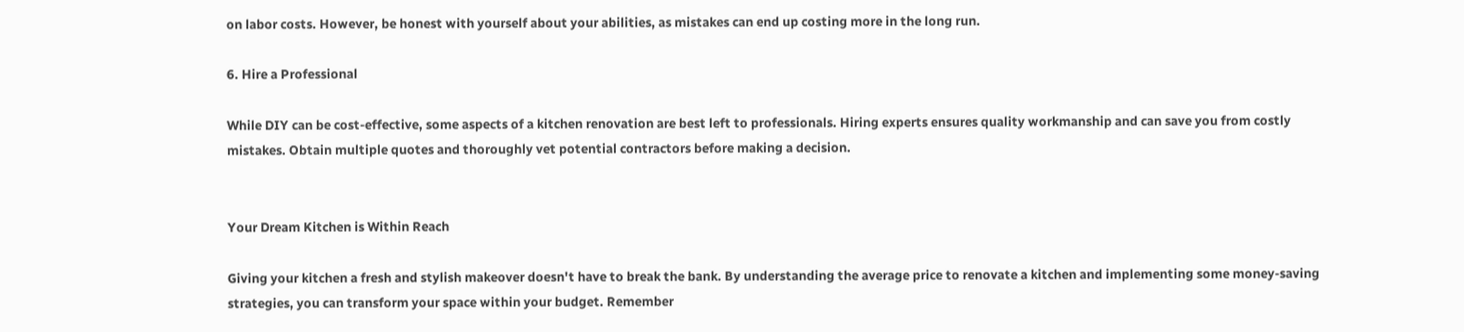on labor costs. However, be honest with yourself about your abilities, as mistakes can end up costing more in the long run.

6. Hire a Professional

While DIY can be cost-effective, some aspects of a kitchen renovation are best left to professionals. Hiring experts ensures quality workmanship and can save you from costly mistakes. Obtain multiple quotes and thoroughly vet potential contractors before making a decision.


Your Dream Kitchen is Within Reach

Giving your kitchen a fresh and stylish makeover doesn't have to break the bank. By understanding the average price to renovate a kitchen and implementing some money-saving strategies, you can transform your space within your budget. Remember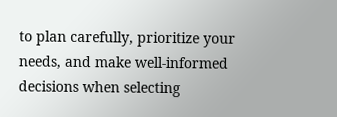to plan carefully, prioritize your needs, and make well-informed decisions when selecting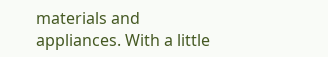materials and appliances. With a little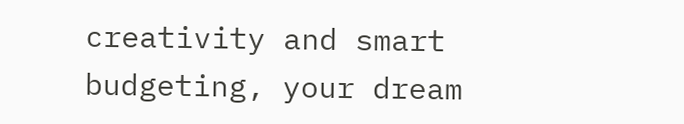creativity and smart budgeting, your dream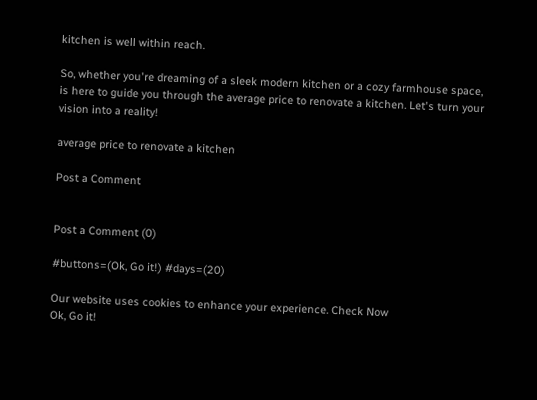kitchen is well within reach.

So, whether you're dreaming of a sleek modern kitchen or a cozy farmhouse space, is here to guide you through the average price to renovate a kitchen. Let's turn your vision into a reality!

average price to renovate a kitchen

Post a Comment


Post a Comment (0)

#buttons=(Ok, Go it!) #days=(20)

Our website uses cookies to enhance your experience. Check Now
Ok, Go it!